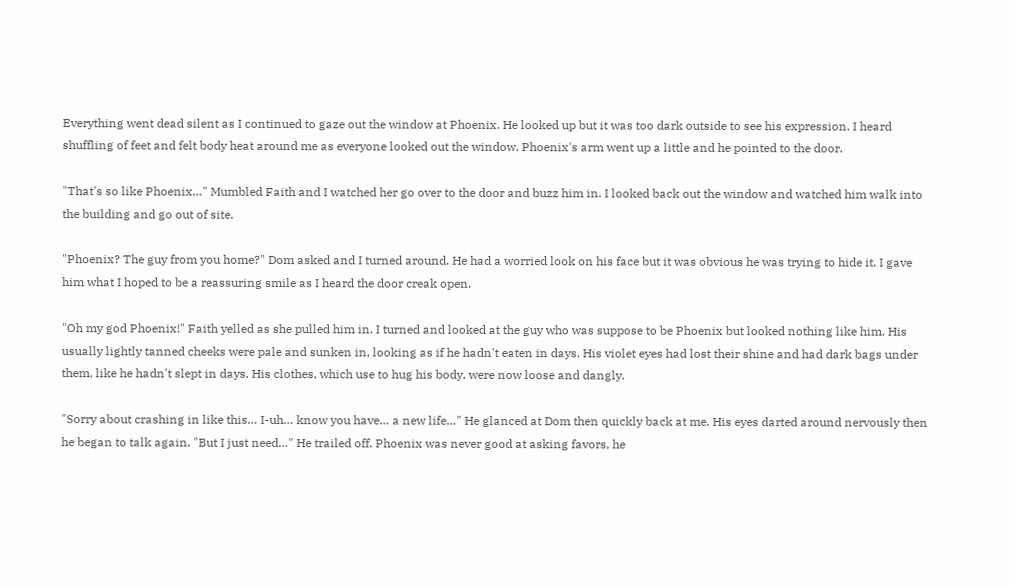Everything went dead silent as I continued to gaze out the window at Phoenix. He looked up but it was too dark outside to see his expression. I heard shuffling of feet and felt body heat around me as everyone looked out the window. Phoenix's arm went up a little and he pointed to the door.

"That's so like Phoenix…" Mumbled Faith and I watched her go over to the door and buzz him in. I looked back out the window and watched him walk into the building and go out of site.

"Phoenix? The guy from you home?" Dom asked and I turned around. He had a worried look on his face but it was obvious he was trying to hide it. I gave him what I hoped to be a reassuring smile as I heard the door creak open.

"Oh my god Phoenix!" Faith yelled as she pulled him in. I turned and looked at the guy who was suppose to be Phoenix but looked nothing like him. His usually lightly tanned cheeks were pale and sunken in, looking as if he hadn't eaten in days. His violet eyes had lost their shine and had dark bags under them, like he hadn't slept in days. His clothes, which use to hug his body, were now loose and dangly.

"Sorry about crashing in like this… I-uh… know you have… a new life…" He glanced at Dom then quickly back at me. His eyes darted around nervously then he began to talk again. "But I just need…" He trailed off. Phoenix was never good at asking favors, he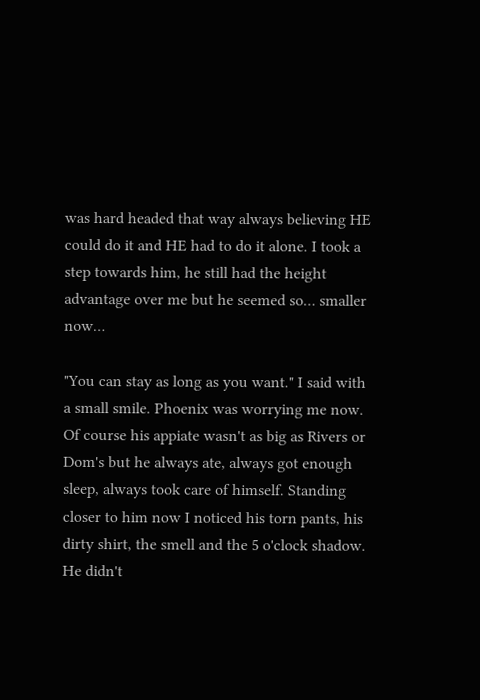was hard headed that way always believing HE could do it and HE had to do it alone. I took a step towards him, he still had the height advantage over me but he seemed so… smaller now…

"You can stay as long as you want." I said with a small smile. Phoenix was worrying me now. Of course his appiate wasn't as big as Rivers or Dom's but he always ate, always got enough sleep, always took care of himself. Standing closer to him now I noticed his torn pants, his dirty shirt, the smell and the 5 o'clock shadow. He didn't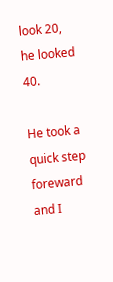look 20, he looked 40.

He took a quick step foreward and I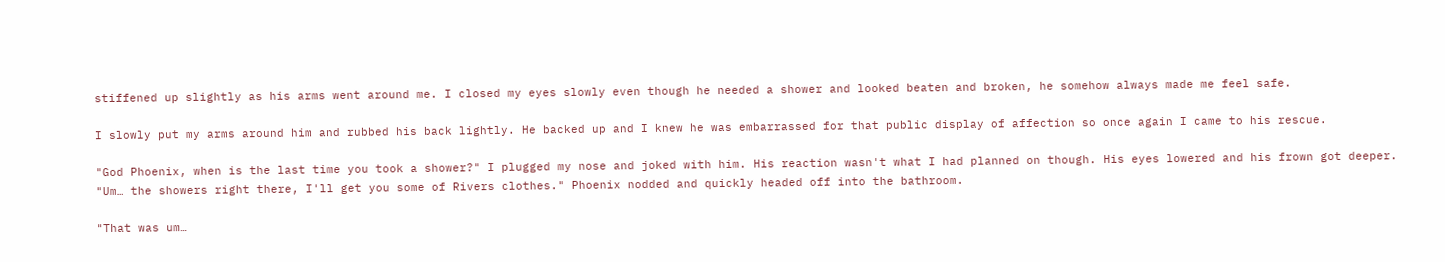stiffened up slightly as his arms went around me. I closed my eyes slowly even though he needed a shower and looked beaten and broken, he somehow always made me feel safe.

I slowly put my arms around him and rubbed his back lightly. He backed up and I knew he was embarrassed for that public display of affection so once again I came to his rescue.

"God Phoenix, when is the last time you took a shower?" I plugged my nose and joked with him. His reaction wasn't what I had planned on though. His eyes lowered and his frown got deeper. "Um… the showers right there, I'll get you some of Rivers clothes." Phoenix nodded and quickly headed off into the bathroom.

"That was um…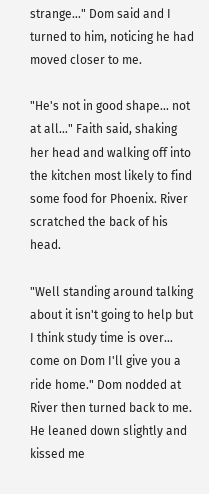strange…" Dom said and I turned to him, noticing he had moved closer to me.

"He's not in good shape… not at all…" Faith said, shaking her head and walking off into the kitchen most likely to find some food for Phoenix. River scratched the back of his head.

"Well standing around talking about it isn't going to help but I think study time is over… come on Dom I'll give you a ride home." Dom nodded at River then turned back to me. He leaned down slightly and kissed me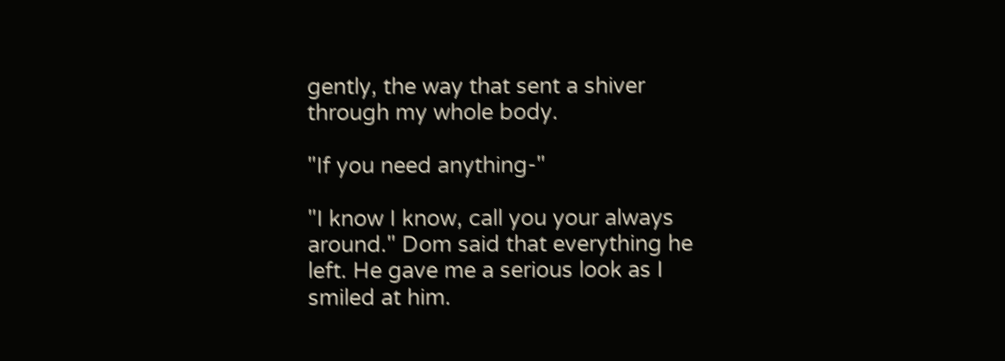gently, the way that sent a shiver through my whole body.

"If you need anything-"

"I know I know, call you your always around." Dom said that everything he left. He gave me a serious look as I smiled at him.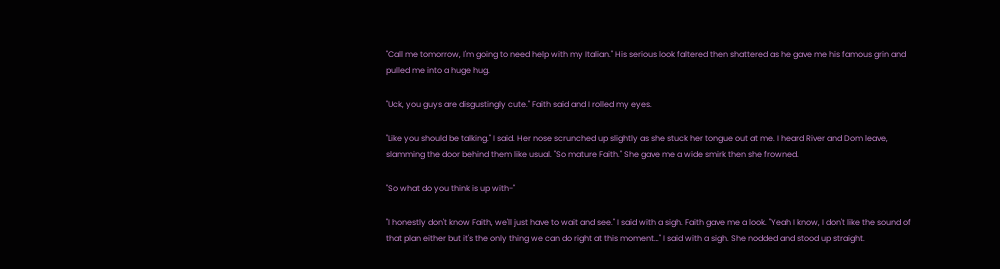"Call me tomorrow, I'm going to need help with my Italian." His serious look faltered then shattered as he gave me his famous grin and pulled me into a huge hug.

"Uck, you guys are disgustingly cute." Faith said and I rolled my eyes.

"Like you should be talking." I said. Her nose scrunched up slightly as she stuck her tongue out at me. I heard River and Dom leave, slamming the door behind them like usual. "So mature Faith." She gave me a wide smirk then she frowned.

"So what do you think is up with-"

"I honestly don't know Faith, we'll just have to wait and see." I said with a sigh. Faith gave me a look. "Yeah I know, I don't like the sound of that plan either but it's the only thing we can do right at this moment…" I said with a sigh. She nodded and stood up straight.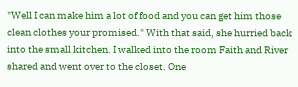"Well I can make him a lot of food and you can get him those clean clothes your promised." With that said, she hurried back into the small kitchen. I walked into the room Faith and River shared and went over to the closet. One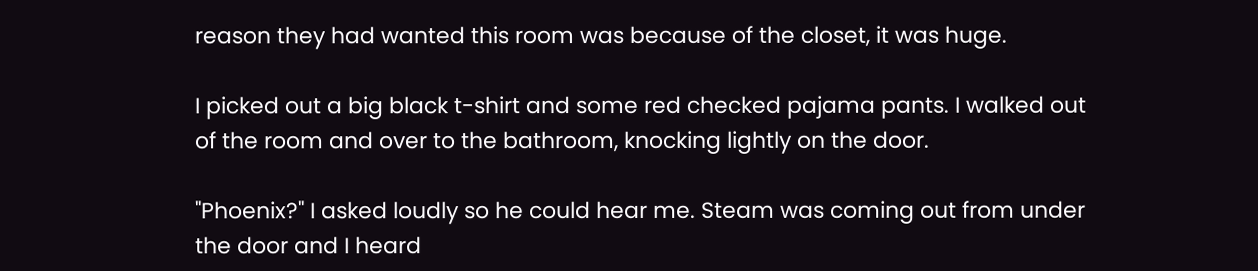reason they had wanted this room was because of the closet, it was huge.

I picked out a big black t-shirt and some red checked pajama pants. I walked out of the room and over to the bathroom, knocking lightly on the door.

"Phoenix?" I asked loudly so he could hear me. Steam was coming out from under the door and I heard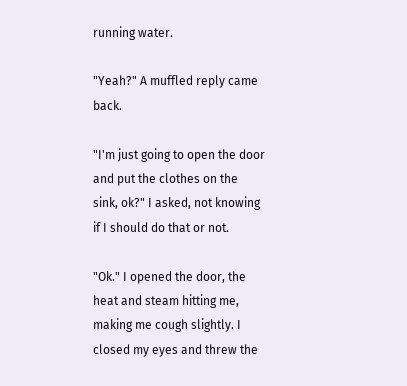running water.

"Yeah?" A muffled reply came back.

"I'm just going to open the door and put the clothes on the sink, ok?" I asked, not knowing if I should do that or not.

"Ok." I opened the door, the heat and steam hitting me, making me cough slightly. I closed my eyes and threw the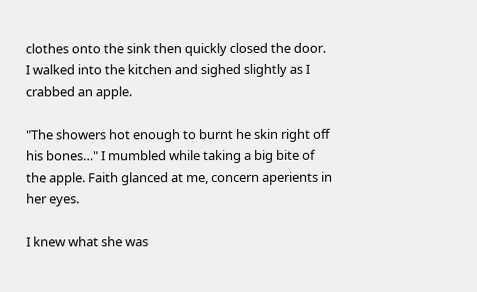clothes onto the sink then quickly closed the door. I walked into the kitchen and sighed slightly as I crabbed an apple.

"The showers hot enough to burnt he skin right off his bones…" I mumbled while taking a big bite of the apple. Faith glanced at me, concern aperients in her eyes.

I knew what she was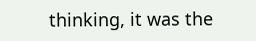thinking, it was the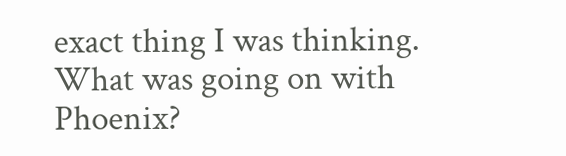exact thing I was thinking. What was going on with Phoenix?